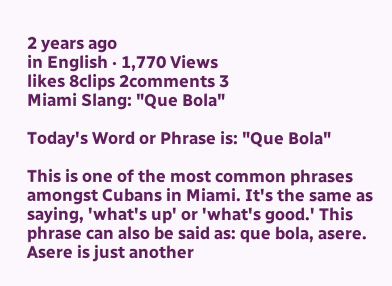2 years ago
in English · 1,770 Views
likes 8clips 2comments 3
Miami Slang: "Que Bola"

Today's Word or Phrase is: "Que Bola"

This is one of the most common phrases amongst Cubans in Miami. It's the same as saying, 'what's up' or 'what's good.' This phrase can also be said as: que bola, asere. Asere is just another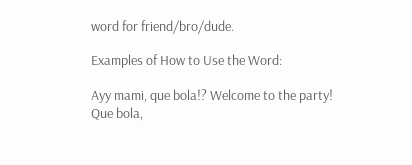word for friend/bro/dude.

Examples of How to Use the Word:

Ayy mami, que bola!? Welcome to the party!
Que bola,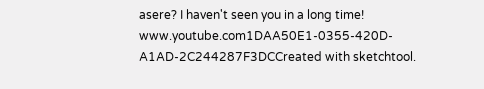asere? I haven't seen you in a long time!
www.youtube.com1DAA50E1-0355-420D-A1AD-2C244287F3DCCreated with sketchtool.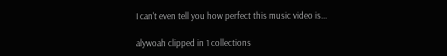I can't even tell you how perfect this music video is...

alywoah clipped in 1 collections